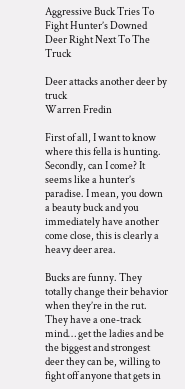Aggressive Buck Tries To Fight Hunter’s Downed Deer Right Next To The Truck

Deer attacks another deer by truck
Warren Fredin

First of all, I want to know where this fella is hunting. Secondly, can I come? It seems like a hunter’s paradise. I mean, you down a beauty buck and you immediately have another come close, this is clearly a heavy deer area.

Bucks are funny. They totally change their behavior when they’re in the rut. They have a one-track mind… get the ladies and be the biggest and strongest deer they can be, willing to fight off anyone that gets in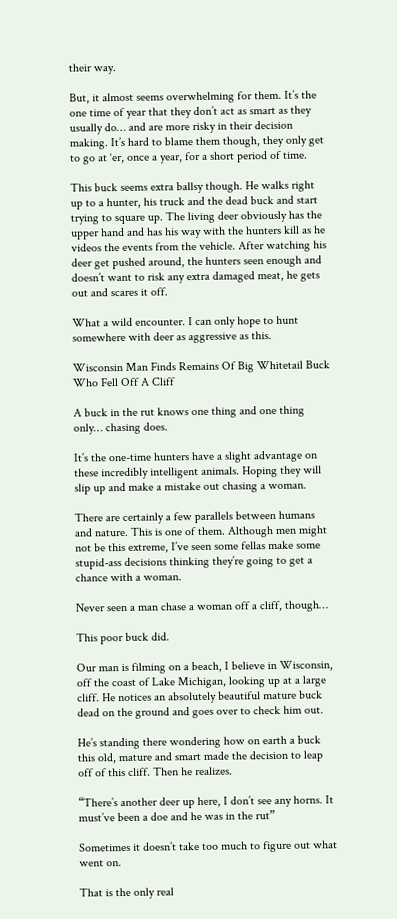their way.

But, it almost seems overwhelming for them. It’s the one time of year that they don’t act as smart as they usually do… and are more risky in their decision making. It’s hard to blame them though, they only get to go at ‘er, once a year, for a short period of time.

This buck seems extra ballsy though. He walks right up to a hunter, his truck and the dead buck and start trying to square up. The living deer obviously has the upper hand and has his way with the hunters kill as he videos the events from the vehicle. After watching his deer get pushed around, the hunters seen enough and doesn’t want to risk any extra damaged meat, he gets out and scares it off.

What a wild encounter. I can only hope to hunt somewhere with deer as aggressive as this.

Wisconsin Man Finds Remains Of Big Whitetail Buck Who Fell Off A Cliff

A buck in the rut knows one thing and one thing only… chasing does.

It’s the one-time hunters have a slight advantage on these incredibly intelligent animals. Hoping they will slip up and make a mistake out chasing a woman.

There are certainly a few parallels between humans and nature. This is one of them. Although men might not be this extreme, I’ve seen some fellas make some stupid-ass decisions thinking they’re going to get a chance with a woman.

Never seen a man chase a woman off a cliff, though…

This poor buck did.

Our man is filming on a beach, I believe in Wisconsin, off the coast of Lake Michigan, looking up at a large cliff. He notices an absolutely beautiful mature buck dead on the ground and goes over to check him out.

He’s standing there wondering how on earth a buck this old, mature and smart made the decision to leap off of this cliff. Then he realizes.

“There’s another deer up here, I don’t see any horns. It must’ve been a doe and he was in the rut”

Sometimes it doesn’t take too much to figure out what went on.

That is the only real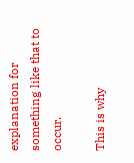explanation for something like that to occur.

This is why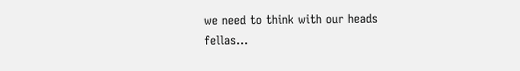we need to think with our heads fellas…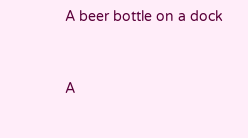A beer bottle on a dock



A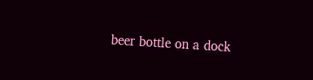beer bottle on a dock